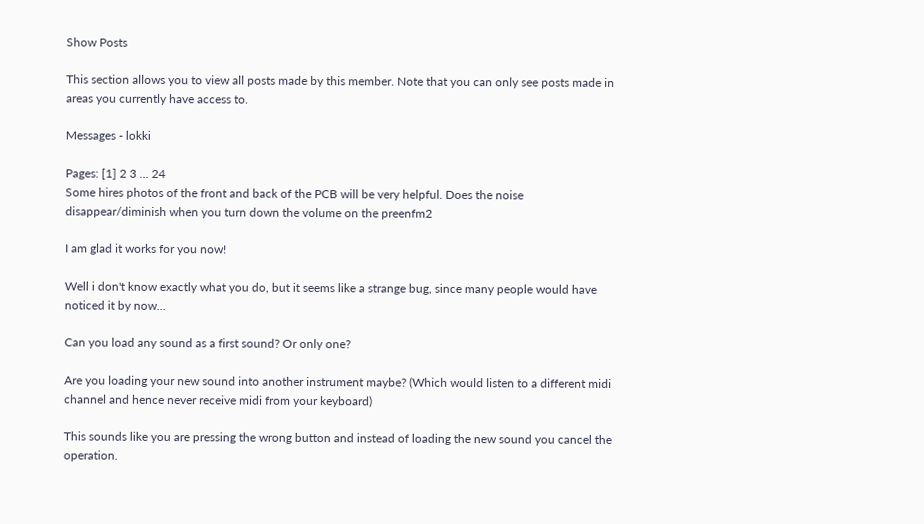Show Posts

This section allows you to view all posts made by this member. Note that you can only see posts made in areas you currently have access to.

Messages - lokki

Pages: [1] 2 3 ... 24
Some hires photos of the front and back of the PCB will be very helpful. Does the noise disappear/diminish when you turn down the volume on the preenfm2

I am glad it works for you now!

Well i don't know exactly what you do, but it seems like a strange bug, since many people would have noticed it by now...

Can you load any sound as a first sound? Or only one?

Are you loading your new sound into another instrument maybe? (Which would listen to a different midi channel and hence never receive midi from your keyboard)

This sounds like you are pressing the wrong button and instead of loading the new sound you cancel the operation.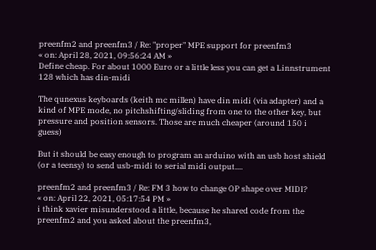preenfm2 and preenfm3 / Re: "proper" MPE support for preenfm3
« on: April 28, 2021, 09:56:24 AM »
Define cheap. For about 1000 Euro or a little less you can get a Linnstrument 128 which has din-midi

The qunexus keyboards (keith mc millen) have din midi (via adapter) and a kind of MPE mode, no pitchshifting/sliding from one to the other key, but pressure and position sensors. Those are much cheaper (around 150 i guess)

But it should be easy enough to program an arduino with an usb host shield (or a teensy) to send usb-midi to serial midi output....

preenfm2 and preenfm3 / Re: FM 3 how to change OP shape over MIDI?
« on: April 22, 2021, 05:17:54 PM »
i think xavier misunderstood a little, because he shared code from the preenfm2 and you asked about the preenfm3,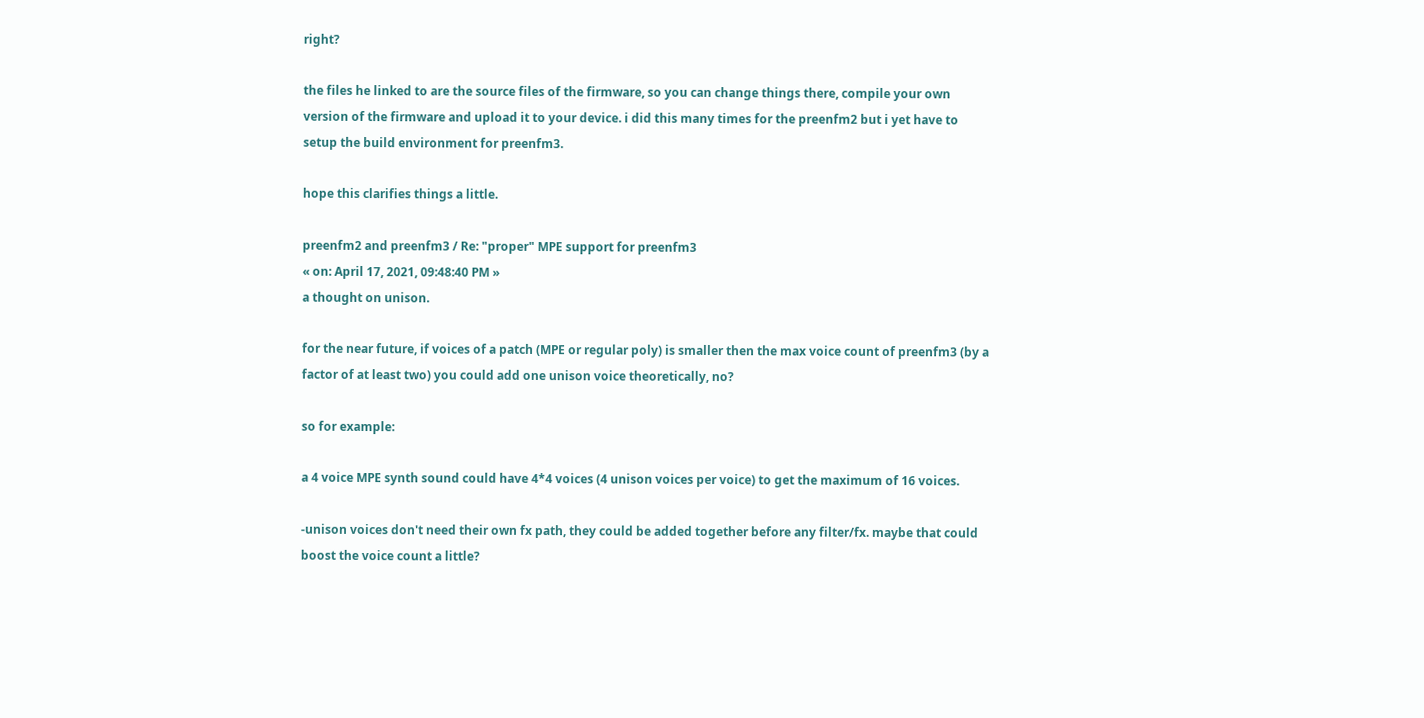right?

the files he linked to are the source files of the firmware, so you can change things there, compile your own version of the firmware and upload it to your device. i did this many times for the preenfm2 but i yet have to setup the build environment for preenfm3.

hope this clarifies things a little.

preenfm2 and preenfm3 / Re: "proper" MPE support for preenfm3
« on: April 17, 2021, 09:48:40 PM »
a thought on unison.

for the near future, if voices of a patch (MPE or regular poly) is smaller then the max voice count of preenfm3 (by a factor of at least two) you could add one unison voice theoretically, no?

so for example:

a 4 voice MPE synth sound could have 4*4 voices (4 unison voices per voice) to get the maximum of 16 voices.

-unison voices don't need their own fx path, they could be added together before any filter/fx. maybe that could boost the voice count a little?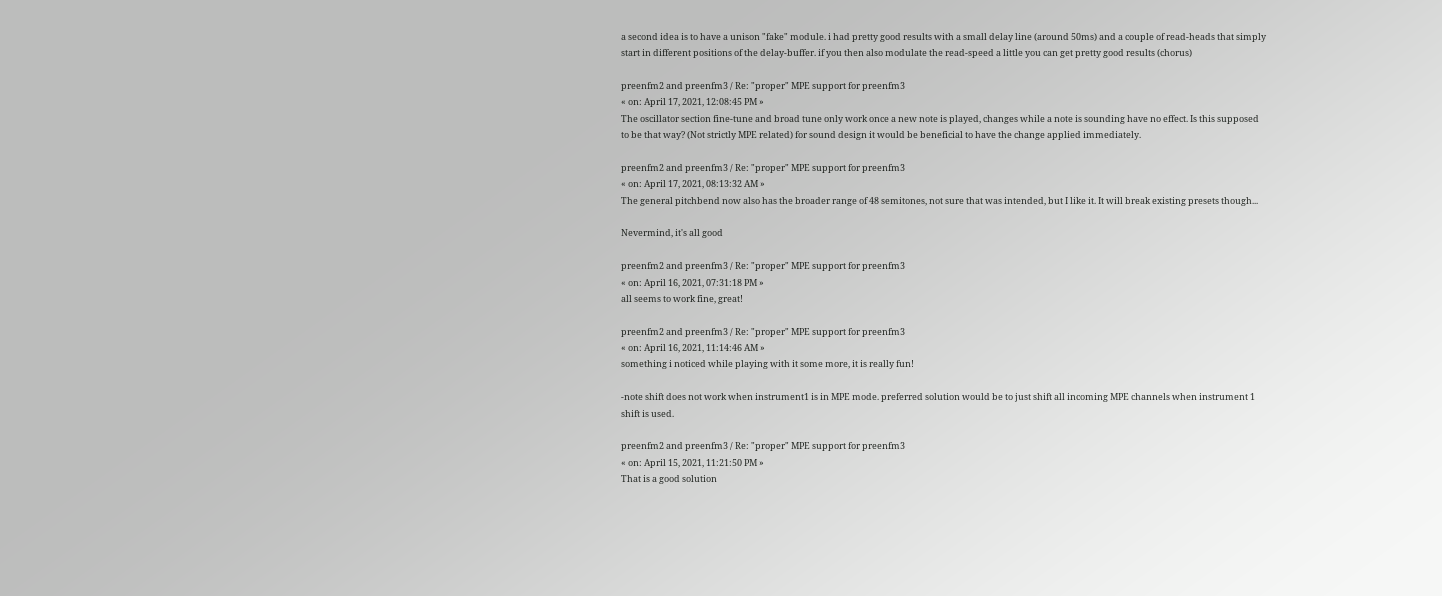a second idea is to have a unison "fake" module. i had pretty good results with a small delay line (around 50ms) and a couple of read-heads that simply start in different positions of the delay-buffer. if you then also modulate the read-speed a little you can get pretty good results (chorus)

preenfm2 and preenfm3 / Re: "proper" MPE support for preenfm3
« on: April 17, 2021, 12:08:45 PM »
The oscillator section fine-tune and broad tune only work once a new note is played, changes while a note is sounding have no effect. Is this supposed to be that way? (Not strictly MPE related) for sound design it would be beneficial to have the change applied immediately.

preenfm2 and preenfm3 / Re: "proper" MPE support for preenfm3
« on: April 17, 2021, 08:13:32 AM »
The general pitchbend now also has the broader range of 48 semitones, not sure that was intended, but I like it. It will break existing presets though...

Nevermind, it's all good

preenfm2 and preenfm3 / Re: "proper" MPE support for preenfm3
« on: April 16, 2021, 07:31:18 PM »
all seems to work fine, great!

preenfm2 and preenfm3 / Re: "proper" MPE support for preenfm3
« on: April 16, 2021, 11:14:46 AM »
something i noticed while playing with it some more, it is really fun!

-note shift does not work when instrument1 is in MPE mode. preferred solution would be to just shift all incoming MPE channels when instrument 1 shift is used.

preenfm2 and preenfm3 / Re: "proper" MPE support for preenfm3
« on: April 15, 2021, 11:21:50 PM »
That is a good solution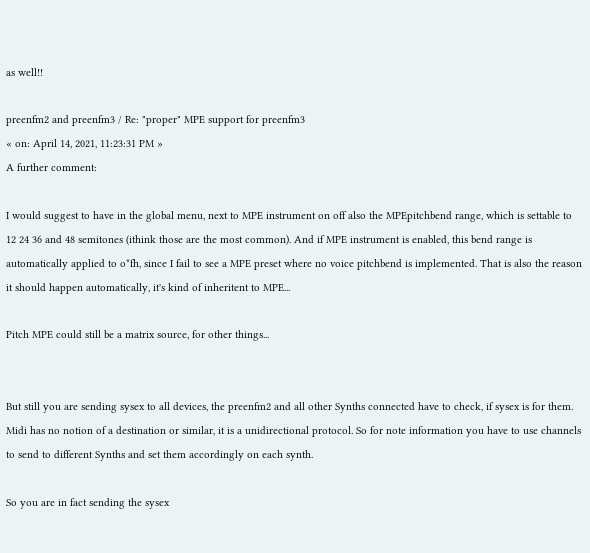as well!!

preenfm2 and preenfm3 / Re: "proper" MPE support for preenfm3
« on: April 14, 2021, 11:23:31 PM »
A further comment:

I would suggest to have in the global menu, next to MPE instrument on off also the MPEpitchbend range, which is settable to 12 24 36 and 48 semitones (ithink those are the most common). And if MPE instrument is enabled, this bend range is automatically applied to o*fh, since I fail to see a MPE preset where no voice pitchbend is implemented. That is also the reason it should happen automatically, it's kind of inheritent to MPE...

Pitch MPE could still be a matrix source, for other things...


But still you are sending sysex to all devices, the preenfm2 and all other Synths connected have to check, if sysex is for them. Midi has no notion of a destination or similar, it is a unidirectional protocol. So for note information you have to use channels to send to different Synths and set them accordingly on each synth.

So you are in fact sending the sysex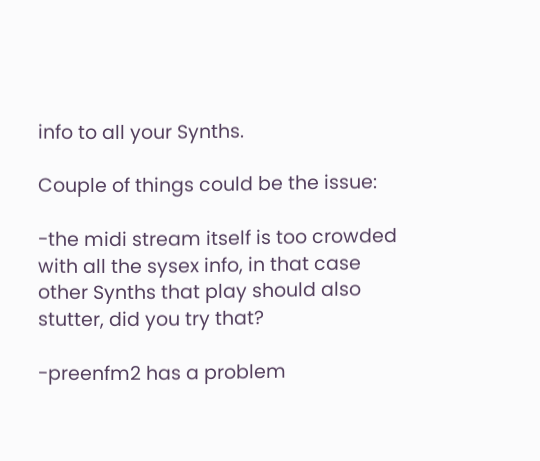info to all your Synths.

Couple of things could be the issue:

-the midi stream itself is too crowded with all the sysex info, in that case other Synths that play should also stutter, did you try that?

-preenfm2 has a problem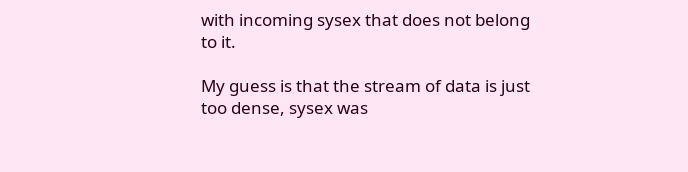with incoming sysex that does not belong to it.

My guess is that the stream of data is just too dense, sysex was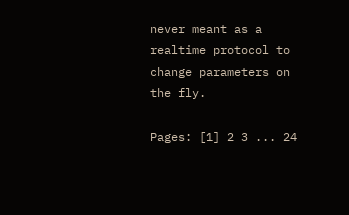never meant as a realtime protocol to change parameters on the fly.

Pages: [1] 2 3 ... 24